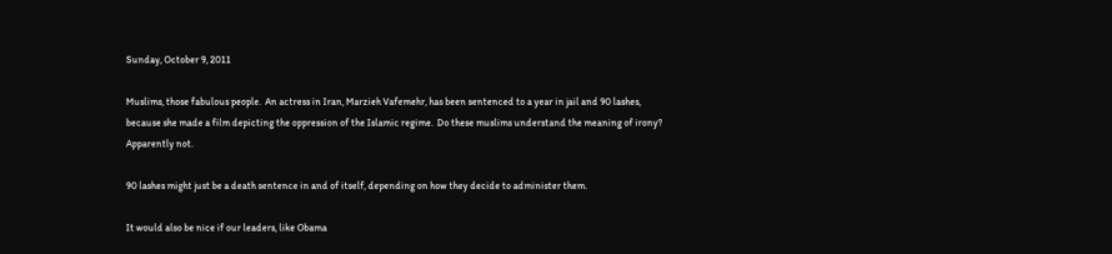Sunday, October 9, 2011

Muslims, those fabulous people.  An actress in Iran, Marzieh Vafemehr, has been sentenced to a year in jail and 90 lashes, because she made a film depicting the oppression of the Islamic regime.  Do these muslims understand the meaning of irony?  Apparently not.

90 lashes might just be a death sentence in and of itself, depending on how they decide to administer them.

It would also be nice if our leaders, like Obama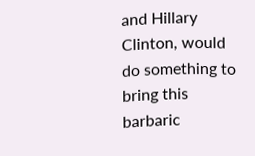and Hillary Clinton, would do something to bring this barbaric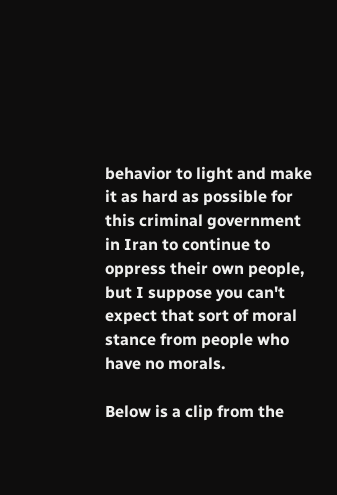behavior to light and make it as hard as possible for this criminal government in Iran to continue to oppress their own people, but I suppose you can't expect that sort of moral stance from people who have no morals.

Below is a clip from the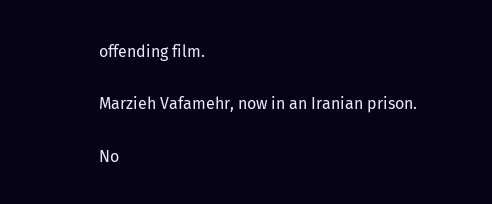offending film.

Marzieh Vafamehr, now in an Iranian prison.

No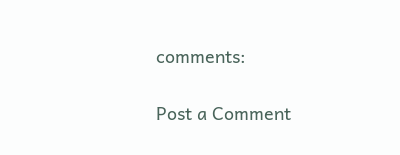comments:

Post a Comment